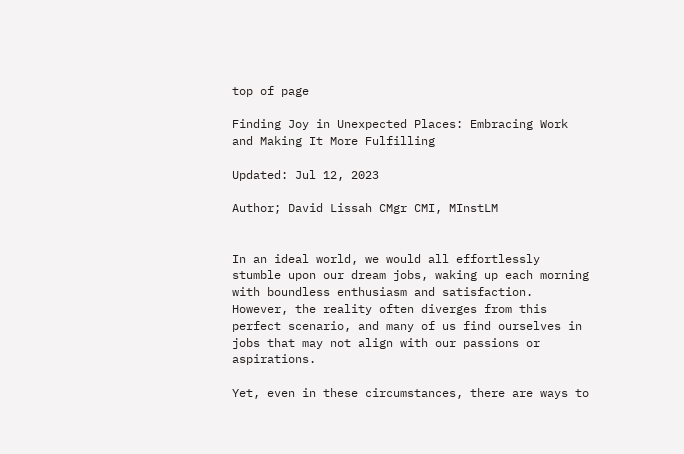top of page

Finding Joy in Unexpected Places: Embracing Work and Making It More Fulfilling

Updated: Jul 12, 2023

Author; David Lissah CMgr CMI, MInstLM


In an ideal world, we would all effortlessly stumble upon our dream jobs, waking up each morning with boundless enthusiasm and satisfaction. However, the reality often diverges from this perfect scenario, and many of us find ourselves in jobs that may not align with our passions or aspirations.

Yet, even in these circumstances, there are ways to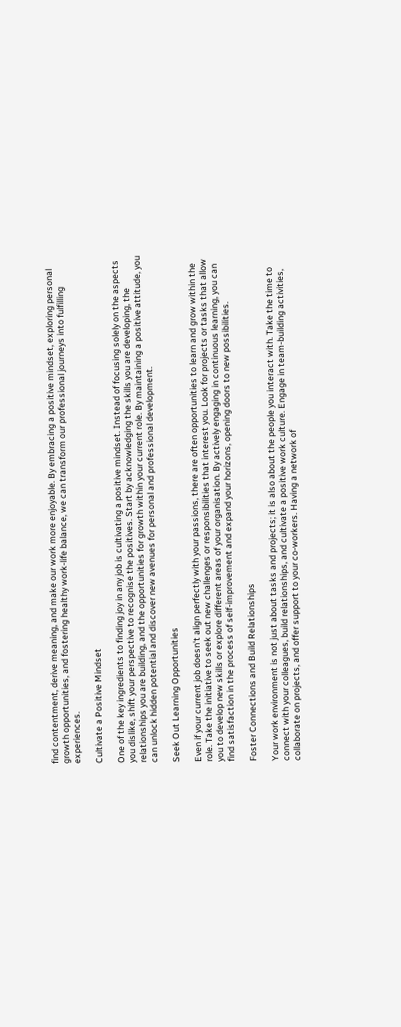find contentment, derive meaning, and make our work more enjoyable. By embracing a positive mindset, exploring personal growth opportunities, and fostering healthy work-life balance, we can transform our professional journeys into fulfilling experiences.

Cultivate a Positive Mindset

One of the key ingredients to finding joy in any job is cultivating a positive mindset. Instead of focusing solely on the aspects you dislike, shift your perspective to recognise the positives. Start by acknowledging the skills you are developing, the relationships you are building, and the opportunities for growth within your current role. By maintaining a positive attitude, you can unlock hidden potential and discover new avenues for personal and professional development.

Seek Out Learning Opportunities

Even if your current job doesn't align perfectly with your passions, there are often opportunities to learn and grow within the role. Take the initiative to seek out new challenges or responsibilities that interest you. Look for projects or tasks that allow you to develop new skills or explore different areas of your organisation. By actively engaging in continuous learning, you can find satisfaction in the process of self-improvement and expand your horizons, opening doors to new possibilities.

Foster Connections and Build Relationships

Your work environment is not just about tasks and projects; it is also about the people you interact with. Take the time to connect with your colleagues, build relationships, and cultivate a positive work culture. Engage in team-building activities, collaborate on projects, and offer support to your co-workers. Having a network of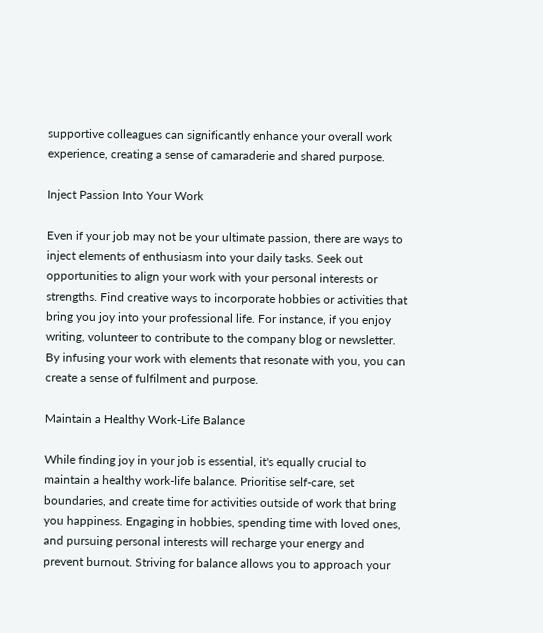supportive colleagues can significantly enhance your overall work experience, creating a sense of camaraderie and shared purpose.

Inject Passion Into Your Work

Even if your job may not be your ultimate passion, there are ways to inject elements of enthusiasm into your daily tasks. Seek out opportunities to align your work with your personal interests or strengths. Find creative ways to incorporate hobbies or activities that bring you joy into your professional life. For instance, if you enjoy writing, volunteer to contribute to the company blog or newsletter. By infusing your work with elements that resonate with you, you can create a sense of fulfilment and purpose.

Maintain a Healthy Work-Life Balance

While finding joy in your job is essential, it's equally crucial to maintain a healthy work-life balance. Prioritise self-care, set boundaries, and create time for activities outside of work that bring you happiness. Engaging in hobbies, spending time with loved ones, and pursuing personal interests will recharge your energy and prevent burnout. Striving for balance allows you to approach your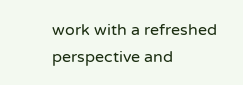work with a refreshed perspective and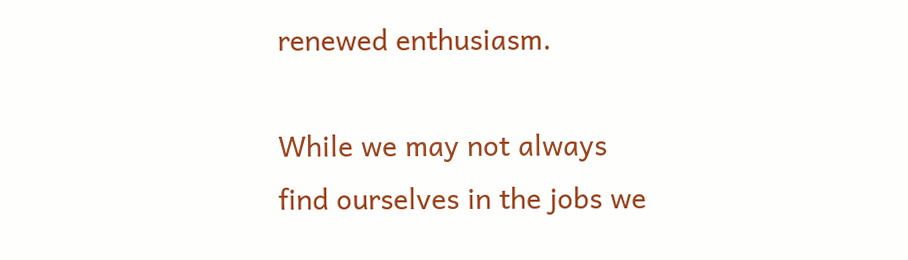renewed enthusiasm.

While we may not always find ourselves in the jobs we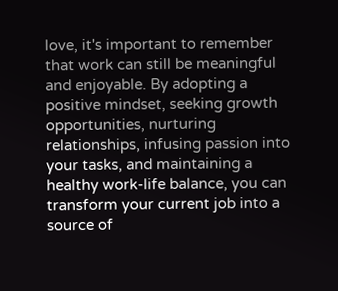love, it's important to remember that work can still be meaningful and enjoyable. By adopting a positive mindset, seeking growth opportunities, nurturing relationships, infusing passion into your tasks, and maintaining a healthy work-life balance, you can transform your current job into a source of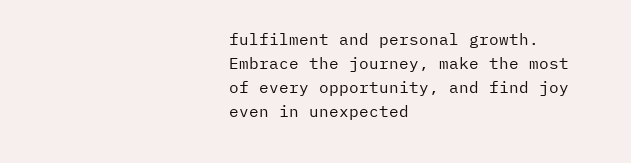fulfilment and personal growth. Embrace the journey, make the most of every opportunity, and find joy even in unexpected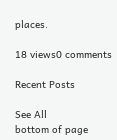places.

18 views0 comments

Recent Posts

See All
bottom of page